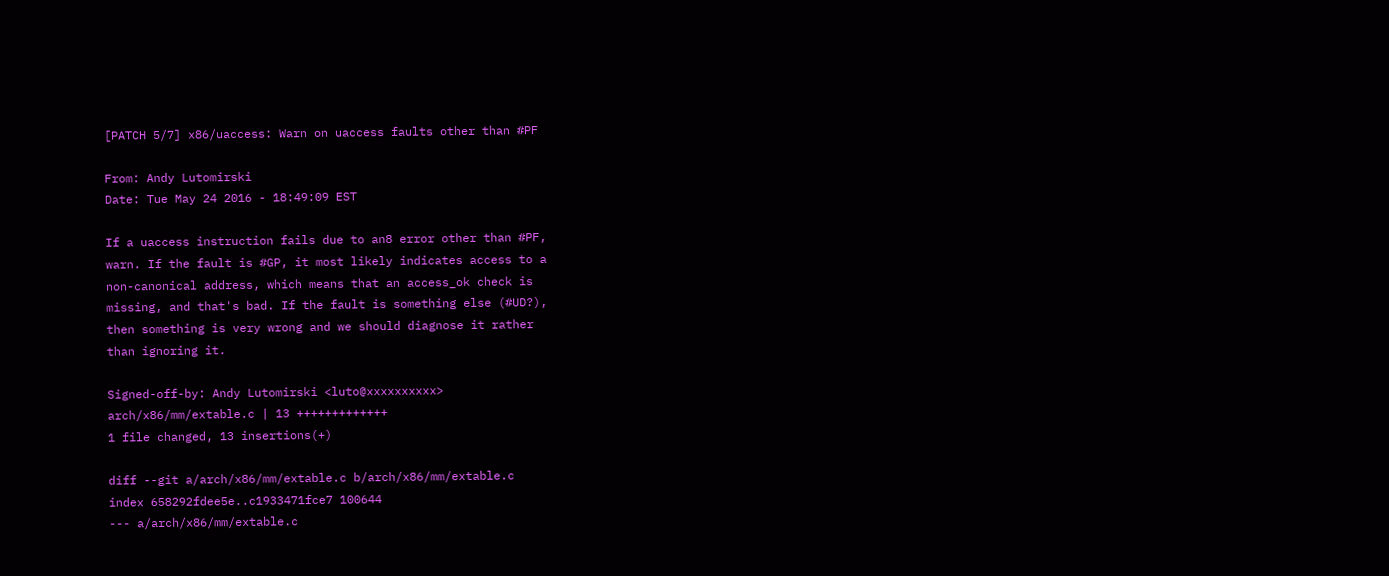[PATCH 5/7] x86/uaccess: Warn on uaccess faults other than #PF

From: Andy Lutomirski
Date: Tue May 24 2016 - 18:49:09 EST

If a uaccess instruction fails due to an8 error other than #PF,
warn. If the fault is #GP, it most likely indicates access to a
non-canonical address, which means that an access_ok check is
missing, and that's bad. If the fault is something else (#UD?),
then something is very wrong and we should diagnose it rather
than ignoring it.

Signed-off-by: Andy Lutomirski <luto@xxxxxxxxxx>
arch/x86/mm/extable.c | 13 +++++++++++++
1 file changed, 13 insertions(+)

diff --git a/arch/x86/mm/extable.c b/arch/x86/mm/extable.c
index 658292fdee5e..c1933471fce7 100644
--- a/arch/x86/mm/extable.c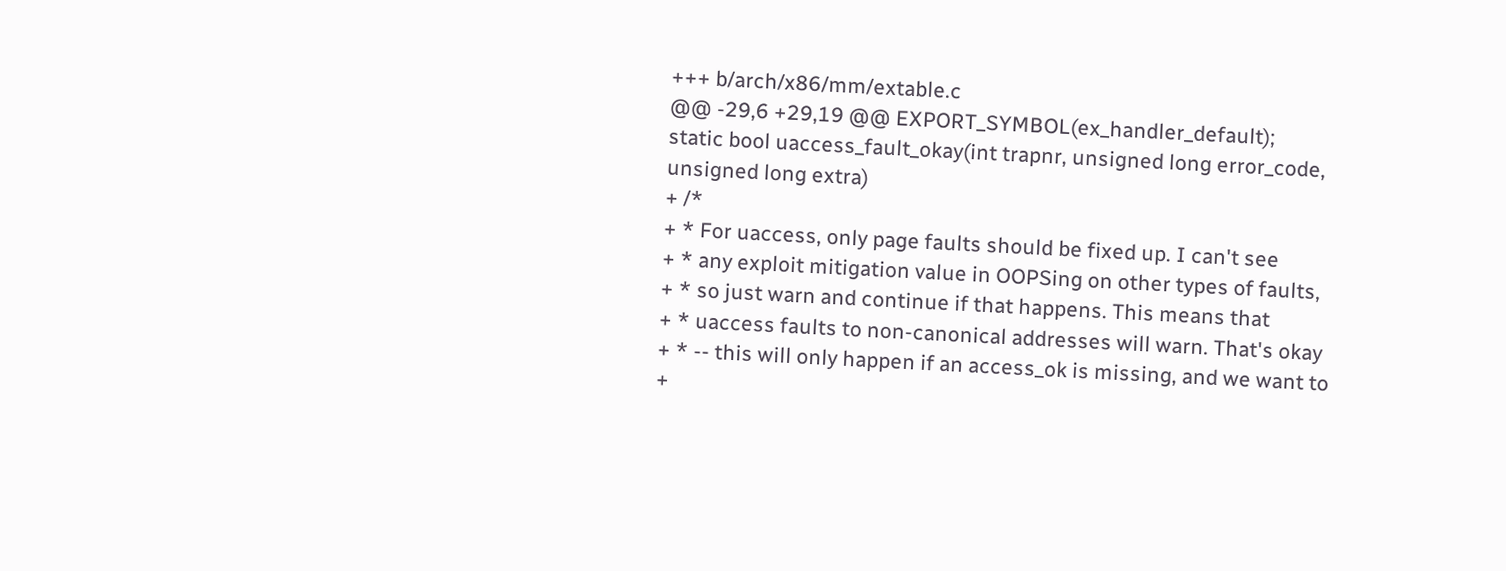+++ b/arch/x86/mm/extable.c
@@ -29,6 +29,19 @@ EXPORT_SYMBOL(ex_handler_default);
static bool uaccess_fault_okay(int trapnr, unsigned long error_code,
unsigned long extra)
+ /*
+ * For uaccess, only page faults should be fixed up. I can't see
+ * any exploit mitigation value in OOPSing on other types of faults,
+ * so just warn and continue if that happens. This means that
+ * uaccess faults to non-canonical addresses will warn. That's okay
+ * -- this will only happen if an access_ok is missing, and we want to
+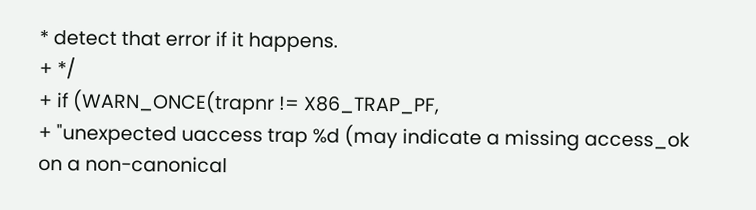* detect that error if it happens.
+ */
+ if (WARN_ONCE(trapnr != X86_TRAP_PF,
+ "unexpected uaccess trap %d (may indicate a missing access_ok on a non-canonical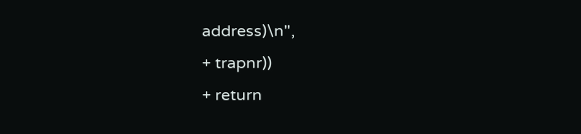address)\n",
+ trapnr))
+ return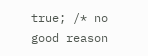true; /* no good reason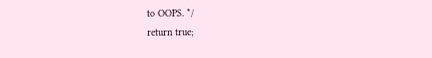to OOPS. */
return true;